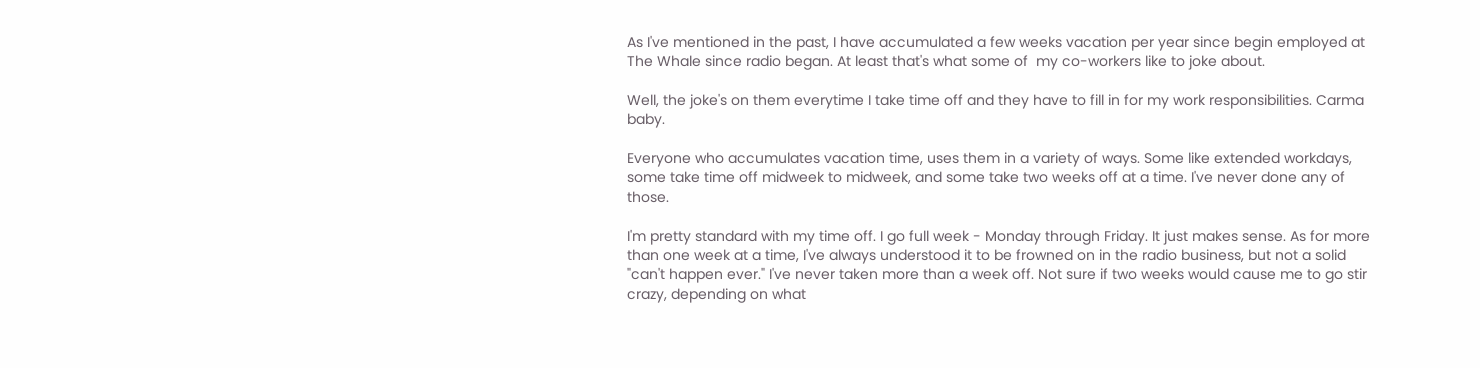As I've mentioned in the past, I have accumulated a few weeks vacation per year since begin employed at The Whale since radio began. At least that's what some of  my co-workers like to joke about.

Well, the joke's on them everytime I take time off and they have to fill in for my work responsibilities. Carma baby.

Everyone who accumulates vacation time, uses them in a variety of ways. Some like extended workdays, some take time off midweek to midweek, and some take two weeks off at a time. I've never done any of those.

I'm pretty standard with my time off. I go full week - Monday through Friday. It just makes sense. As for more than one week at a time, I've always understood it to be frowned on in the radio business, but not a solid "can't happen ever." I've never taken more than a week off. Not sure if two weeks would cause me to go stir crazy, depending on what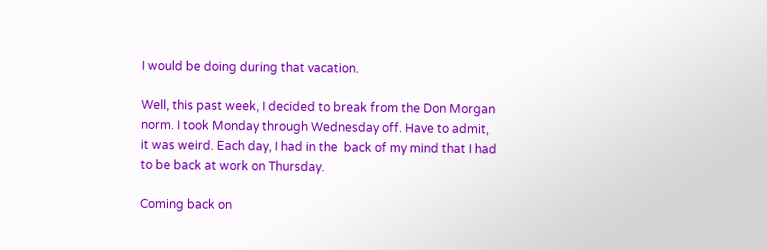I would be doing during that vacation.

Well, this past week, I decided to break from the Don Morgan norm. I took Monday through Wednesday off. Have to admit, it was weird. Each day, I had in the  back of my mind that I had to be back at work on Thursday.

Coming back on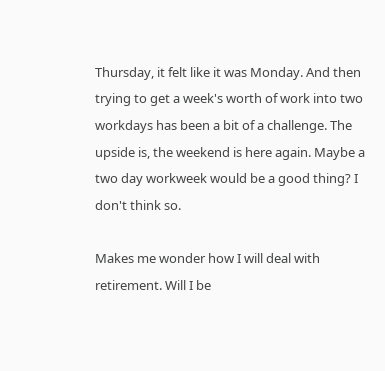Thursday, it felt like it was Monday. And then trying to get a week's worth of work into two workdays has been a bit of a challenge. The upside is, the weekend is here again. Maybe a two day workweek would be a good thing? I don't think so.

Makes me wonder how I will deal with retirement. Will I be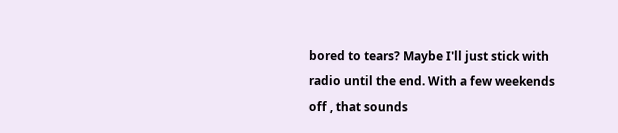bored to tears? Maybe I'll just stick with radio until the end. With a few weekends off , that sounds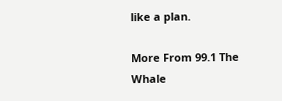like a plan.

More From 99.1 The Whale